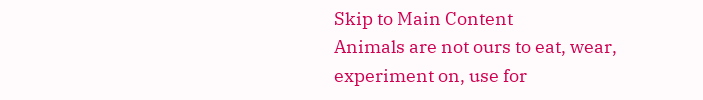Skip to Main Content
Animals are not ours to eat, wear, experiment on, use for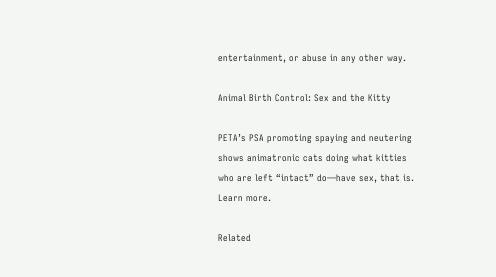entertainment, or abuse in any other way.

Animal Birth Control: Sex and the Kitty

PETA’s PSA promoting spaying and neutering shows animatronic cats doing what kitties who are left “intact” do—have sex, that is. Learn more.

Related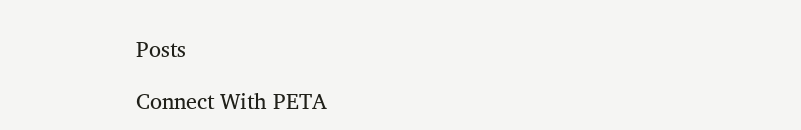Posts

Connect With PETA